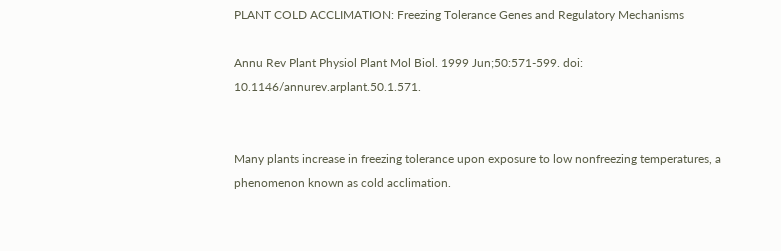PLANT COLD ACCLIMATION: Freezing Tolerance Genes and Regulatory Mechanisms

Annu Rev Plant Physiol Plant Mol Biol. 1999 Jun;50:571-599. doi: 10.1146/annurev.arplant.50.1.571.


Many plants increase in freezing tolerance upon exposure to low nonfreezing temperatures, a phenomenon known as cold acclimation.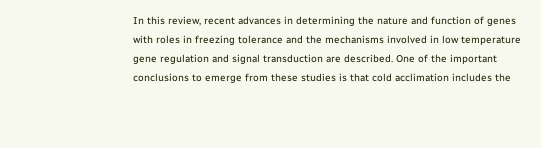In this review, recent advances in determining the nature and function of genes with roles in freezing tolerance and the mechanisms involved in low temperature gene regulation and signal transduction are described. One of the important conclusions to emerge from these studies is that cold acclimation includes the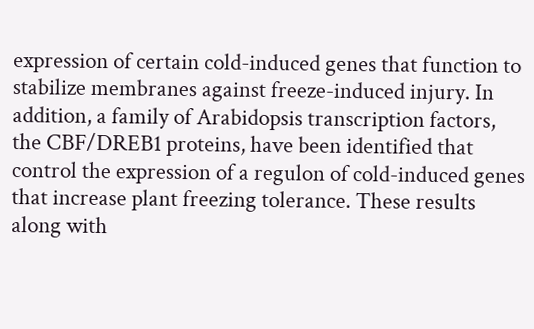expression of certain cold-induced genes that function to stabilize membranes against freeze-induced injury. In addition, a family of Arabidopsis transcription factors, the CBF/DREB1 proteins, have been identified that control the expression of a regulon of cold-induced genes that increase plant freezing tolerance. These results along with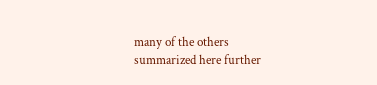many of the others summarized here further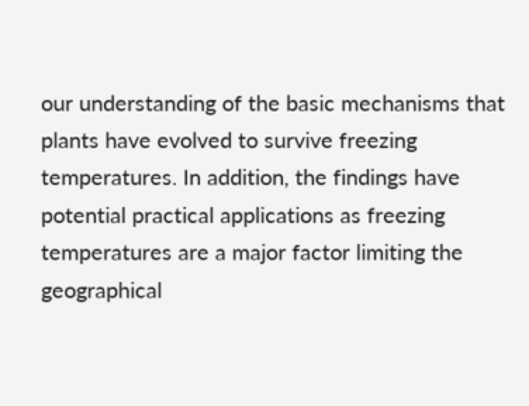our understanding of the basic mechanisms that plants have evolved to survive freezing temperatures. In addition, the findings have potential practical applications as freezing temperatures are a major factor limiting the geographical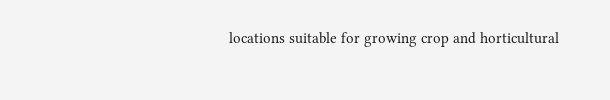locations suitable for growing crop and horticultural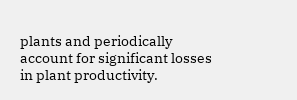plants and periodically account for significant losses in plant productivity.